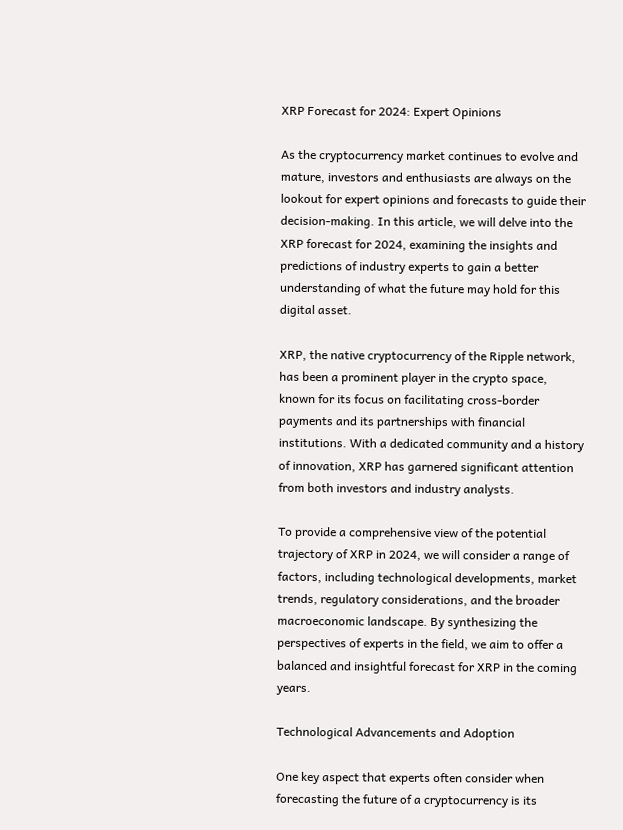XRP Forecast for 2024: Expert Opinions

As the cryptocurrency market continues to evolve and mature, investors and enthusiasts are always on the lookout for expert opinions and forecasts to guide their decision-making. In this article, we will delve into the XRP forecast for 2024, examining the insights and predictions of industry experts to gain a better understanding of what the future may hold for this digital asset.

XRP, the native cryptocurrency of the Ripple network, has been a prominent player in the crypto space, known for its focus on facilitating cross-border payments and its partnerships with financial institutions. With a dedicated community and a history of innovation, XRP has garnered significant attention from both investors and industry analysts.

To provide a comprehensive view of the potential trajectory of XRP in 2024, we will consider a range of factors, including technological developments, market trends, regulatory considerations, and the broader macroeconomic landscape. By synthesizing the perspectives of experts in the field, we aim to offer a balanced and insightful forecast for XRP in the coming years.

Technological Advancements and Adoption

One key aspect that experts often consider when forecasting the future of a cryptocurrency is its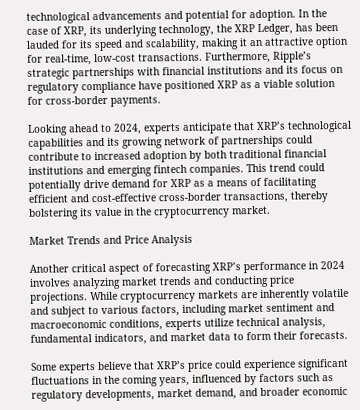technological advancements and potential for adoption. In the case of XRP, its underlying technology, the XRP Ledger, has been lauded for its speed and scalability, making it an attractive option for real-time, low-cost transactions. Furthermore, Ripple’s strategic partnerships with financial institutions and its focus on regulatory compliance have positioned XRP as a viable solution for cross-border payments.

Looking ahead to 2024, experts anticipate that XRP’s technological capabilities and its growing network of partnerships could contribute to increased adoption by both traditional financial institutions and emerging fintech companies. This trend could potentially drive demand for XRP as a means of facilitating efficient and cost-effective cross-border transactions, thereby bolstering its value in the cryptocurrency market.

Market Trends and Price Analysis

Another critical aspect of forecasting XRP’s performance in 2024 involves analyzing market trends and conducting price projections. While cryptocurrency markets are inherently volatile and subject to various factors, including market sentiment and macroeconomic conditions, experts utilize technical analysis, fundamental indicators, and market data to form their forecasts.

Some experts believe that XRP’s price could experience significant fluctuations in the coming years, influenced by factors such as regulatory developments, market demand, and broader economic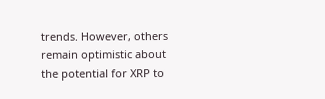trends. However, others remain optimistic about the potential for XRP to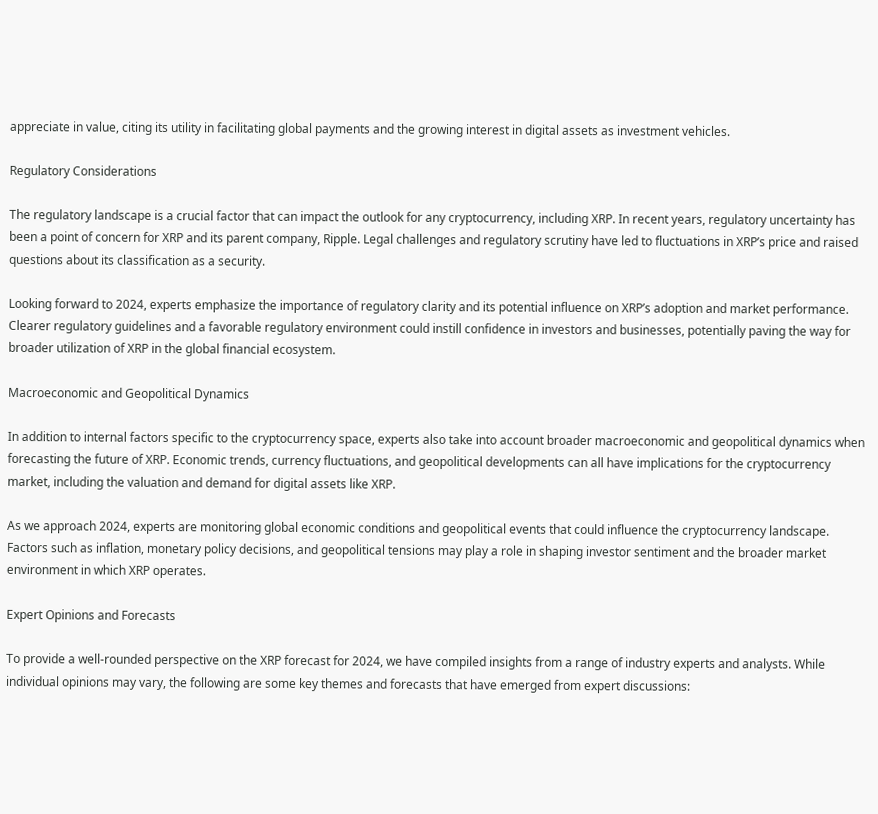appreciate in value, citing its utility in facilitating global payments and the growing interest in digital assets as investment vehicles.

Regulatory Considerations

The regulatory landscape is a crucial factor that can impact the outlook for any cryptocurrency, including XRP. In recent years, regulatory uncertainty has been a point of concern for XRP and its parent company, Ripple. Legal challenges and regulatory scrutiny have led to fluctuations in XRP’s price and raised questions about its classification as a security.

Looking forward to 2024, experts emphasize the importance of regulatory clarity and its potential influence on XRP’s adoption and market performance. Clearer regulatory guidelines and a favorable regulatory environment could instill confidence in investors and businesses, potentially paving the way for broader utilization of XRP in the global financial ecosystem.

Macroeconomic and Geopolitical Dynamics

In addition to internal factors specific to the cryptocurrency space, experts also take into account broader macroeconomic and geopolitical dynamics when forecasting the future of XRP. Economic trends, currency fluctuations, and geopolitical developments can all have implications for the cryptocurrency market, including the valuation and demand for digital assets like XRP.

As we approach 2024, experts are monitoring global economic conditions and geopolitical events that could influence the cryptocurrency landscape. Factors such as inflation, monetary policy decisions, and geopolitical tensions may play a role in shaping investor sentiment and the broader market environment in which XRP operates.

Expert Opinions and Forecasts

To provide a well-rounded perspective on the XRP forecast for 2024, we have compiled insights from a range of industry experts and analysts. While individual opinions may vary, the following are some key themes and forecasts that have emerged from expert discussions: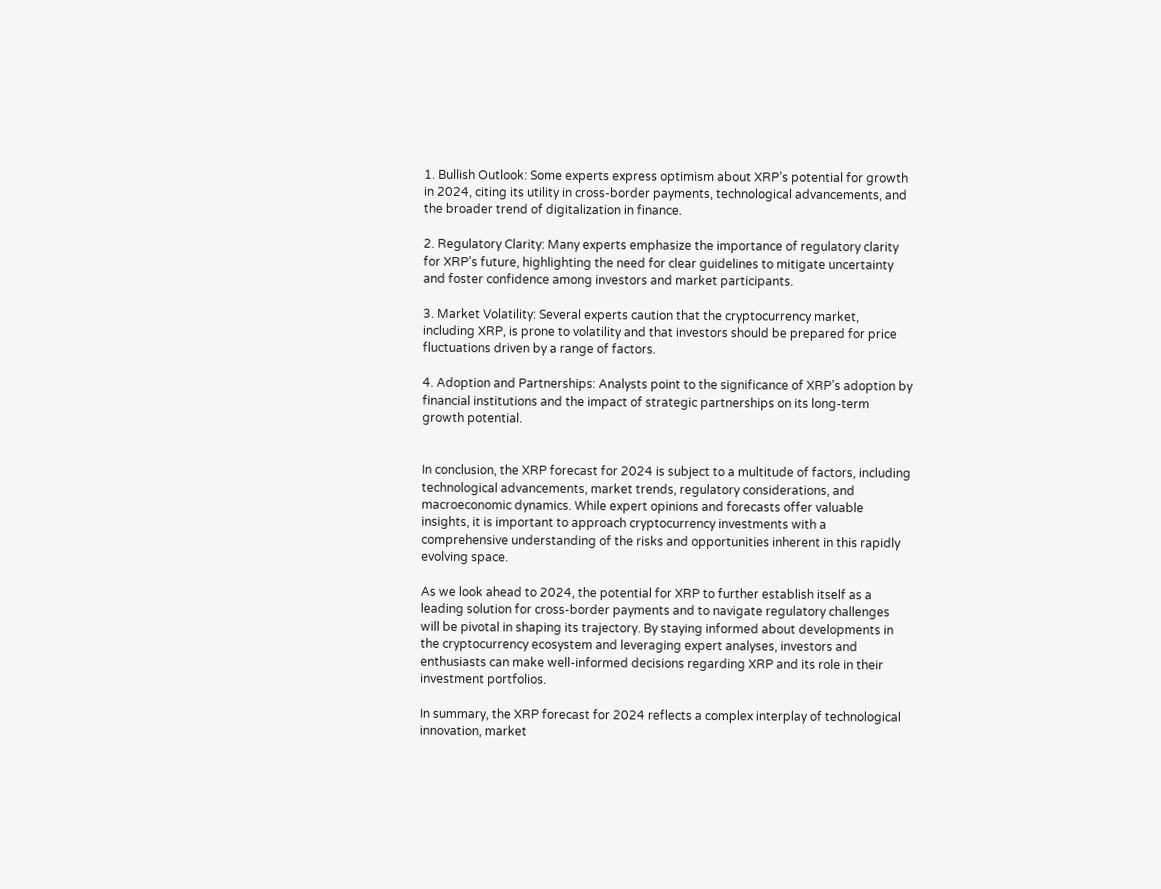1. Bullish Outlook: Some experts express optimism about XRP’s potential for growth in 2024, citing its utility in cross-border payments, technological advancements, and the broader trend of digitalization in finance.

2. Regulatory Clarity: Many experts emphasize the importance of regulatory clarity for XRP’s future, highlighting the need for clear guidelines to mitigate uncertainty and foster confidence among investors and market participants.

3. Market Volatility: Several experts caution that the cryptocurrency market, including XRP, is prone to volatility and that investors should be prepared for price fluctuations driven by a range of factors.

4. Adoption and Partnerships: Analysts point to the significance of XRP’s adoption by financial institutions and the impact of strategic partnerships on its long-term growth potential.


In conclusion, the XRP forecast for 2024 is subject to a multitude of factors, including technological advancements, market trends, regulatory considerations, and macroeconomic dynamics. While expert opinions and forecasts offer valuable insights, it is important to approach cryptocurrency investments with a comprehensive understanding of the risks and opportunities inherent in this rapidly evolving space.

As we look ahead to 2024, the potential for XRP to further establish itself as a leading solution for cross-border payments and to navigate regulatory challenges will be pivotal in shaping its trajectory. By staying informed about developments in the cryptocurrency ecosystem and leveraging expert analyses, investors and enthusiasts can make well-informed decisions regarding XRP and its role in their investment portfolios.

In summary, the XRP forecast for 2024 reflects a complex interplay of technological innovation, market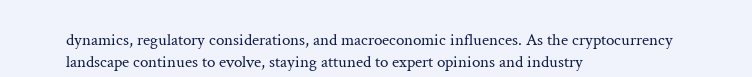dynamics, regulatory considerations, and macroeconomic influences. As the cryptocurrency landscape continues to evolve, staying attuned to expert opinions and industry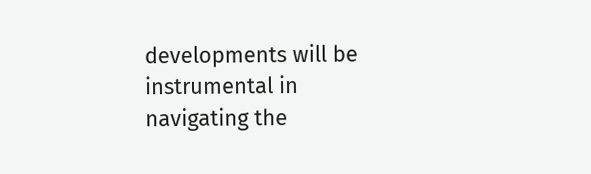developments will be instrumental in navigating the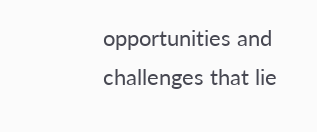opportunities and challenges that lie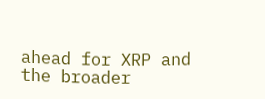ahead for XRP and the broader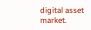digital asset market.